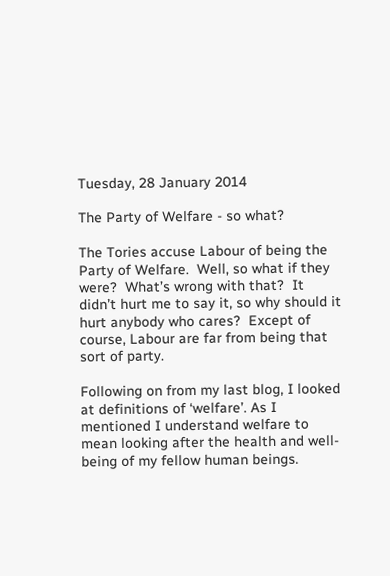Tuesday, 28 January 2014

The Party of Welfare - so what?

The Tories accuse Labour of being the Party of Welfare.  Well, so what if they were?  What’s wrong with that?  It didn’t hurt me to say it, so why should it hurt anybody who cares?  Except of course, Labour are far from being that sort of party.

Following on from my last blog, I looked at definitions of ‘welfare’. As I mentioned I understand welfare to mean looking after the health and well-being of my fellow human beings.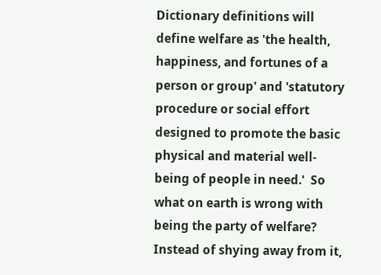Dictionary definitions will define welfare as 'the health, happiness, and fortunes of a person or group' and 'statutory procedure or social effort designed to promote the basic physical and material well-being of people in need.'  So what on earth is wrong with being the party of welfare?  Instead of shying away from it,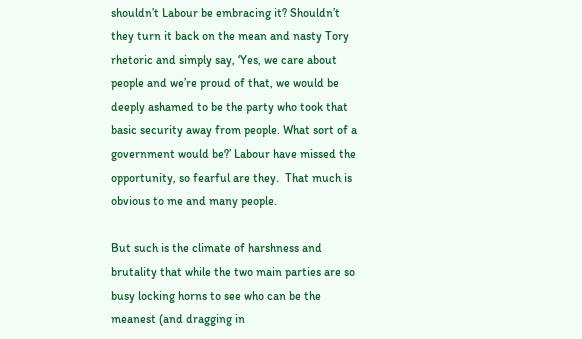shouldn’t Labour be embracing it? Shouldn’t they turn it back on the mean and nasty Tory rhetoric and simply say, ‘Yes, we care about people and we’re proud of that, we would be deeply ashamed to be the party who took that basic security away from people. What sort of a government would be?’ Labour have missed the opportunity, so fearful are they.  That much is obvious to me and many people.

But such is the climate of harshness and brutality that while the two main parties are so busy locking horns to see who can be the meanest (and dragging in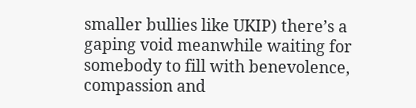smaller bullies like UKIP) there’s a gaping void meanwhile waiting for somebody to fill with benevolence, compassion and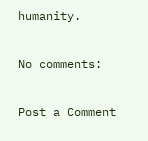humanity.

No comments:

Post a Comment